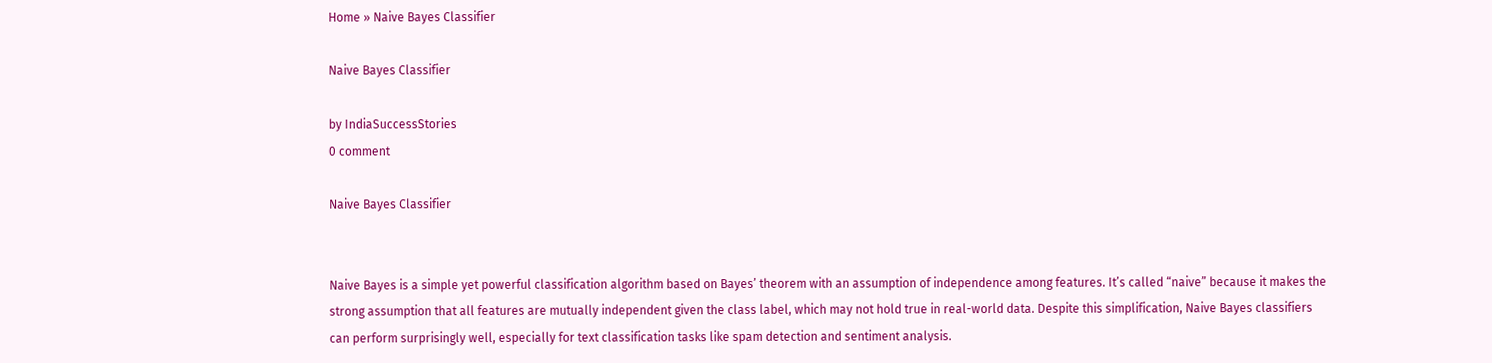Home » Naive Bayes Classifier

Naive Bayes Classifier

by IndiaSuccessStories
0 comment

Naive Bayes Classifier


Naive Bayes is a simple yet powerful classification algorithm based on Bayes’ theorem with an assumption of independence among features. It’s called “naive” because it makes the strong assumption that all features are mutually independent given the class label, which may not hold true in real-world data. Despite this simplification, Naive Bayes classifiers can perform surprisingly well, especially for text classification tasks like spam detection and sentiment analysis.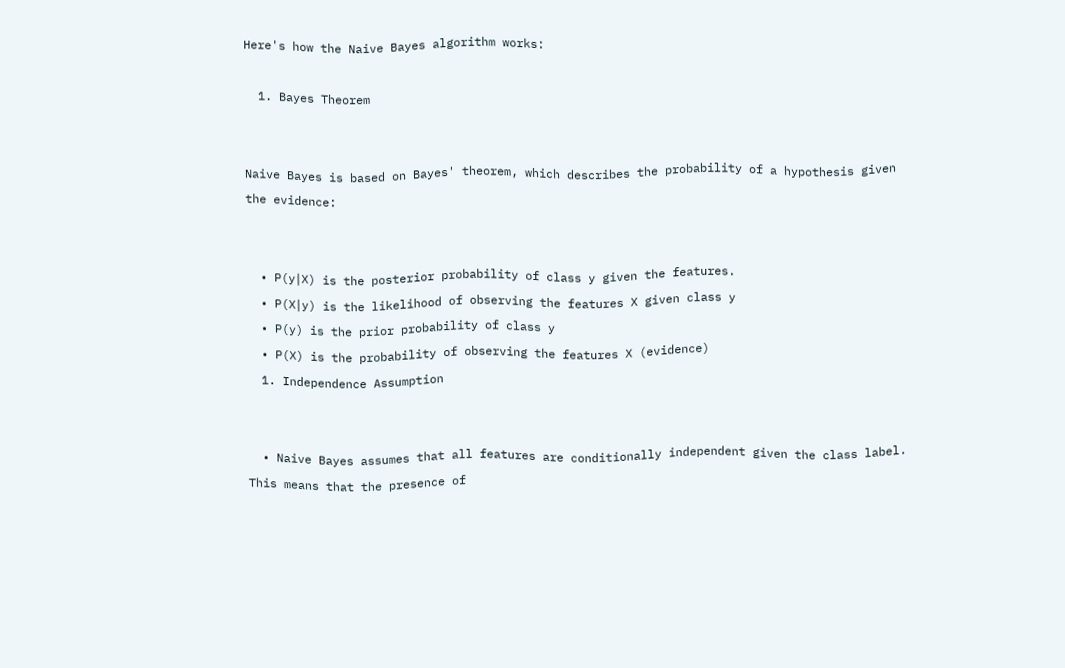Here's how the Naive Bayes algorithm works:

  1. Bayes Theorem


Naive Bayes is based on Bayes' theorem, which describes the probability of a hypothesis given the evidence:


  • P(y∣X) is the posterior probability of class y given the features.
  • P(X∣y) is the likelihood of observing the features X given class y
  • P(y) is the prior probability of class y
  • P(X) is the probability of observing the features X (evidence)
  1. Independence Assumption


  • Naive Bayes assumes that all features are conditionally independent given the class label. This means that the presence of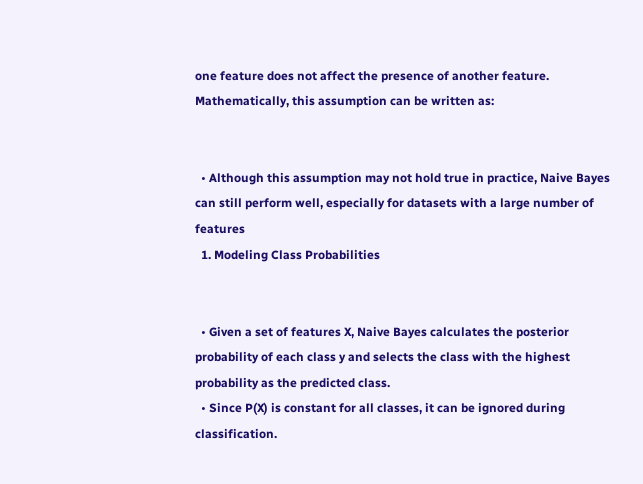one feature does not affect the presence of another feature. Mathematically, this assumption can be written as:


  • Although this assumption may not hold true in practice, Naive Bayes can still perform well, especially for datasets with a large number of features
  1. Modeling Class Probabilities


  • Given a set of features X, Naive Bayes calculates the posterior probability of each class y and selects the class with the highest probability as the predicted class.
  • Since P(X) is constant for all classes, it can be ignored during classification.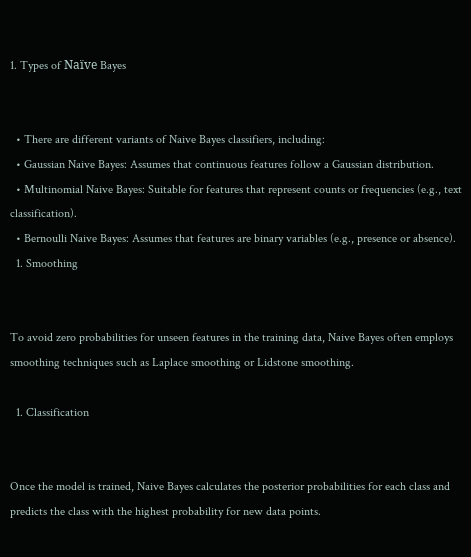1. Types of Naïve Bayes


  • There are different variants of Naive Bayes classifiers, including:
  • Gaussian Naive Bayes: Assumes that continuous features follow a Gaussian distribution.
  • Multinomial Naive Bayes: Suitable for features that represent counts or frequencies (e.g., text classification).
  • Bernoulli Naive Bayes: Assumes that features are binary variables (e.g., presence or absence).
  1. Smoothing


To avoid zero probabilities for unseen features in the training data, Naive Bayes often employs smoothing techniques such as Laplace smoothing or Lidstone smoothing.

  1. Classification


Once the model is trained, Naive Bayes calculates the posterior probabilities for each class and predicts the class with the highest probability for new data points.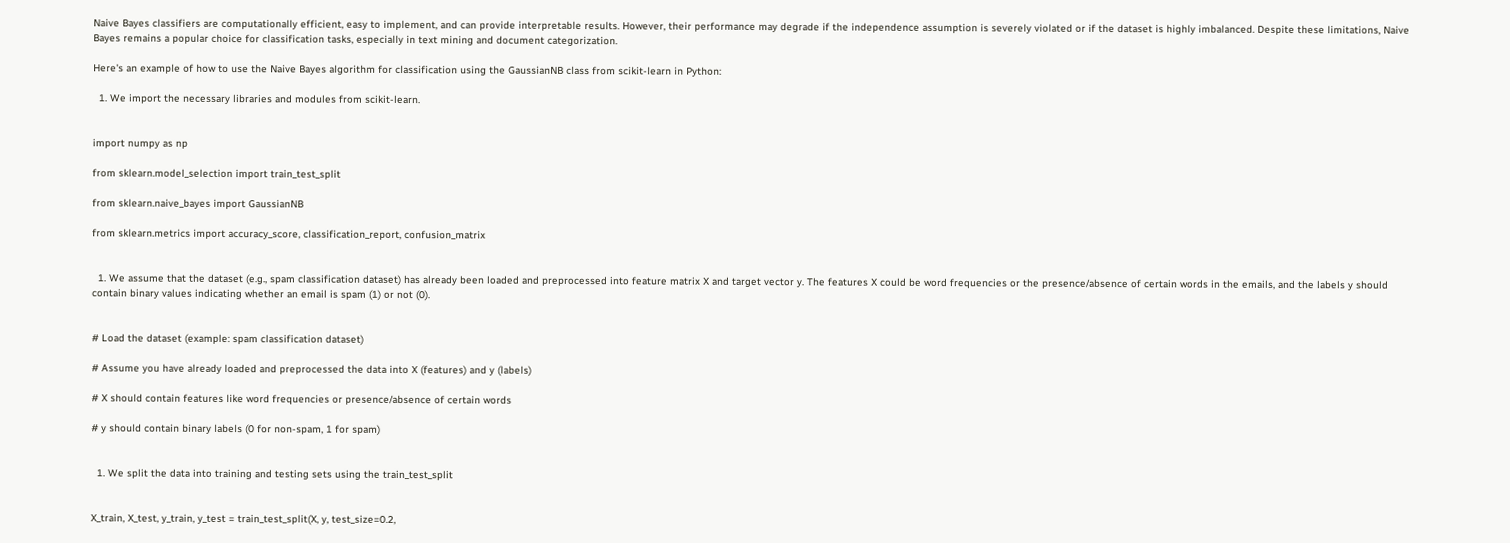Naive Bayes classifiers are computationally efficient, easy to implement, and can provide interpretable results. However, their performance may degrade if the independence assumption is severely violated or if the dataset is highly imbalanced. Despite these limitations, Naive Bayes remains a popular choice for classification tasks, especially in text mining and document categorization.

Here's an example of how to use the Naive Bayes algorithm for classification using the GaussianNB class from scikit-learn in Python:

  1. We import the necessary libraries and modules from scikit-learn.


import numpy as np

from sklearn.model_selection import train_test_split

from sklearn.naive_bayes import GaussianNB

from sklearn.metrics import accuracy_score, classification_report, confusion_matrix


  1. We assume that the dataset (e.g., spam classification dataset) has already been loaded and preprocessed into feature matrix X and target vector y. The features X could be word frequencies or the presence/absence of certain words in the emails, and the labels y should contain binary values indicating whether an email is spam (1) or not (0).


# Load the dataset (example: spam classification dataset)

# Assume you have already loaded and preprocessed the data into X (features) and y (labels)

# X should contain features like word frequencies or presence/absence of certain words

# y should contain binary labels (0 for non-spam, 1 for spam)


  1. We split the data into training and testing sets using the train_test_split


X_train, X_test, y_train, y_test = train_test_split(X, y, test_size=0.2,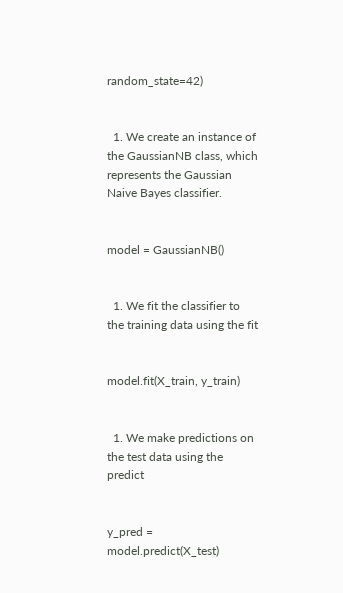random_state=42)


  1. We create an instance of the GaussianNB class, which represents the Gaussian Naive Bayes classifier.


model = GaussianNB()


  1. We fit the classifier to the training data using the fit


model.fit(X_train, y_train)


  1. We make predictions on the test data using the predict


y_pred = model.predict(X_test)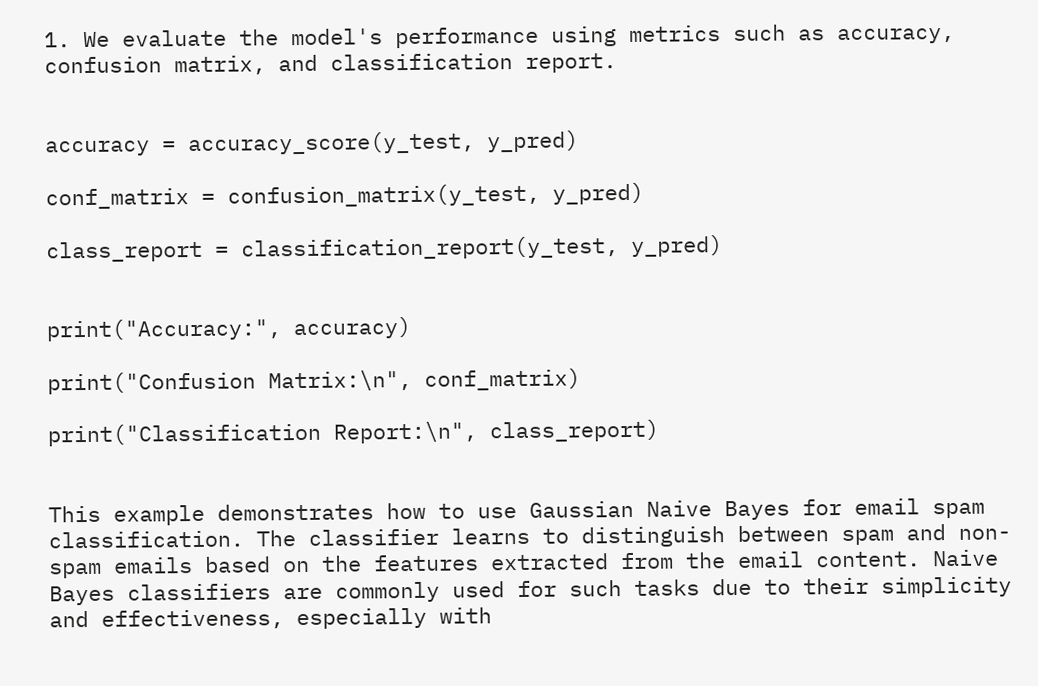1. We evaluate the model's performance using metrics such as accuracy, confusion matrix, and classification report.


accuracy = accuracy_score(y_test, y_pred)

conf_matrix = confusion_matrix(y_test, y_pred)

class_report = classification_report(y_test, y_pred)


print("Accuracy:", accuracy)

print("Confusion Matrix:\n", conf_matrix)

print("Classification Report:\n", class_report)


This example demonstrates how to use Gaussian Naive Bayes for email spam classification. The classifier learns to distinguish between spam and non-spam emails based on the features extracted from the email content. Naive Bayes classifiers are commonly used for such tasks due to their simplicity and effectiveness, especially with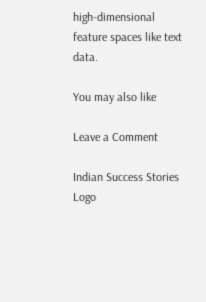high-dimensional feature spaces like text data.

You may also like

Leave a Comment

Indian Success Stories Logo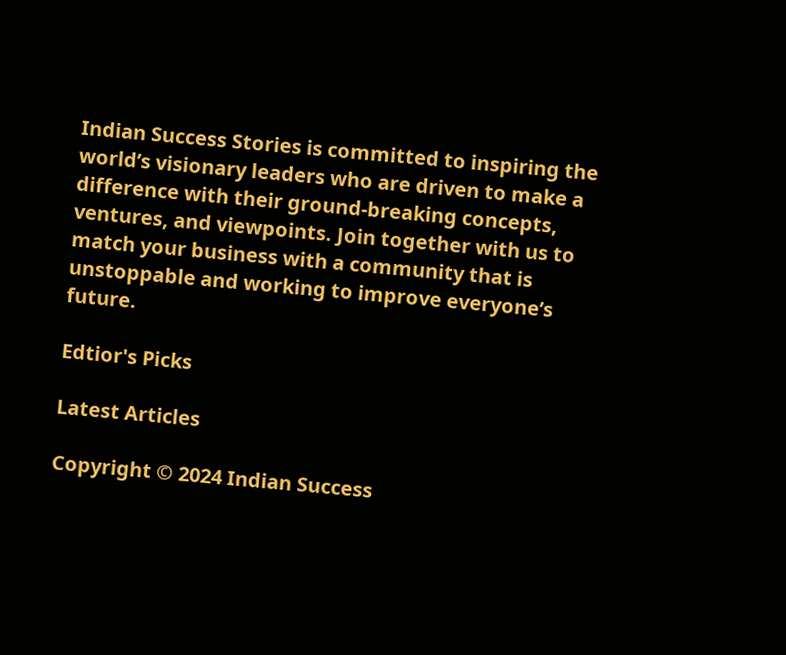Indian Success Stories is committed to inspiring the world’s visionary leaders who are driven to make a difference with their ground-breaking concepts, ventures, and viewpoints. Join together with us to match your business with a community that is unstoppable and working to improve everyone’s future.

Edtior's Picks

Latest Articles

Copyright © 2024 Indian Success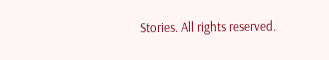Stories. All rights reserved.